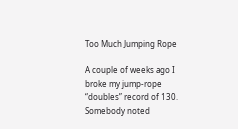Too Much Jumping Rope

A couple of weeks ago I broke my jump-rope “doubles” record of 130. Somebody noted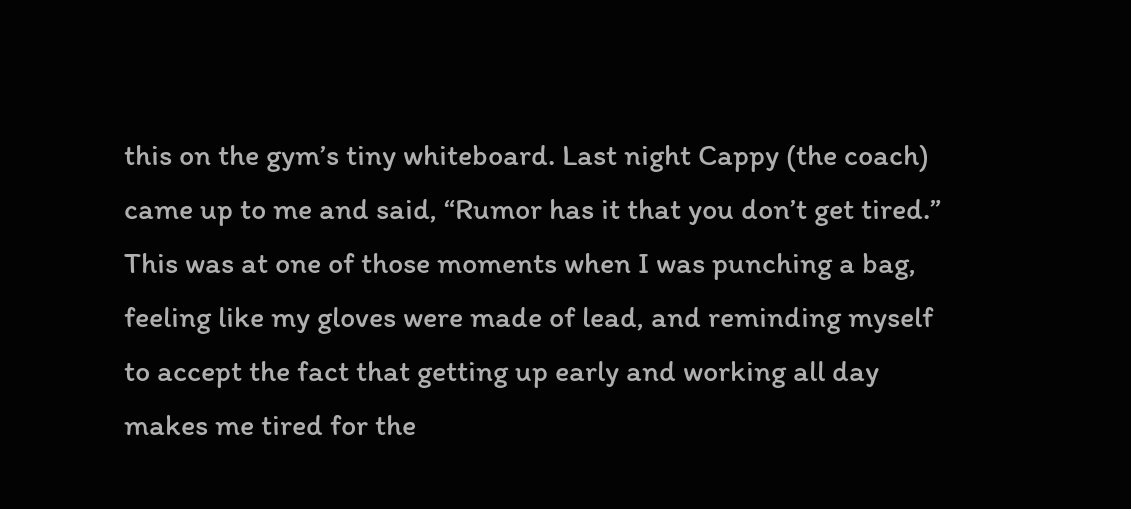this on the gym’s tiny whiteboard. Last night Cappy (the coach) came up to me and said, “Rumor has it that you don’t get tired.” This was at one of those moments when I was punching a bag, feeling like my gloves were made of lead, and reminding myself to accept the fact that getting up early and working all day makes me tired for the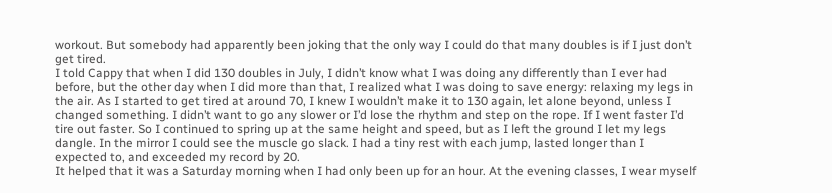workout. But somebody had apparently been joking that the only way I could do that many doubles is if I just don’t get tired.
I told Cappy that when I did 130 doubles in July, I didn’t know what I was doing any differently than I ever had before, but the other day when I did more than that, I realized what I was doing to save energy: relaxing my legs in the air. As I started to get tired at around 70, I knew I wouldn’t make it to 130 again, let alone beyond, unless I changed something. I didn’t want to go any slower or I’d lose the rhythm and step on the rope. If I went faster I’d tire out faster. So I continued to spring up at the same height and speed, but as I left the ground I let my legs dangle. In the mirror I could see the muscle go slack. I had a tiny rest with each jump, lasted longer than I expected to, and exceeded my record by 20.
It helped that it was a Saturday morning when I had only been up for an hour. At the evening classes, I wear myself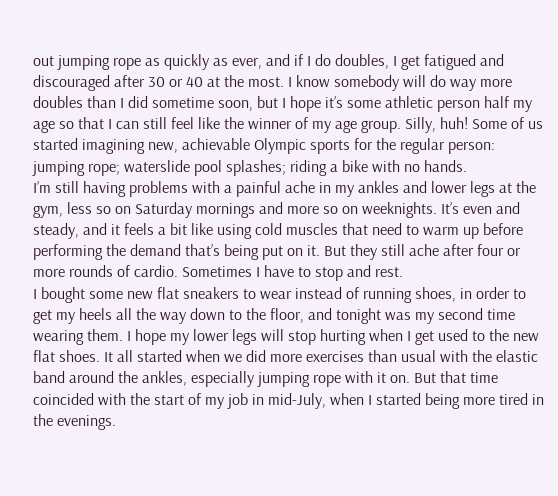out jumping rope as quickly as ever, and if I do doubles, I get fatigued and discouraged after 30 or 40 at the most. I know somebody will do way more doubles than I did sometime soon, but I hope it’s some athletic person half my age so that I can still feel like the winner of my age group. Silly, huh! Some of us started imagining new, achievable Olympic sports for the regular person: jumping rope; waterslide pool splashes; riding a bike with no hands.
I’m still having problems with a painful ache in my ankles and lower legs at the gym, less so on Saturday mornings and more so on weeknights. It’s even and steady, and it feels a bit like using cold muscles that need to warm up before performing the demand that’s being put on it. But they still ache after four or more rounds of cardio. Sometimes I have to stop and rest.
I bought some new flat sneakers to wear instead of running shoes, in order to get my heels all the way down to the floor, and tonight was my second time wearing them. I hope my lower legs will stop hurting when I get used to the new flat shoes. It all started when we did more exercises than usual with the elastic band around the ankles, especially jumping rope with it on. But that time coincided with the start of my job in mid-July, when I started being more tired in the evenings.